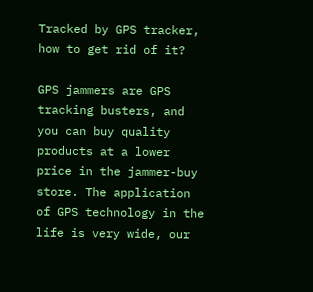Tracked by GPS tracker, how to get rid of it?

GPS jammers are GPS tracking busters, and you can buy quality products at a lower price in the jammer-buy store. The application of GPS technology in the life is very wide, our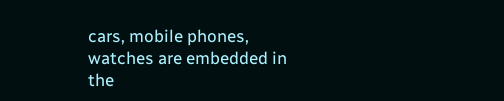cars, mobile phones, watches are embedded in the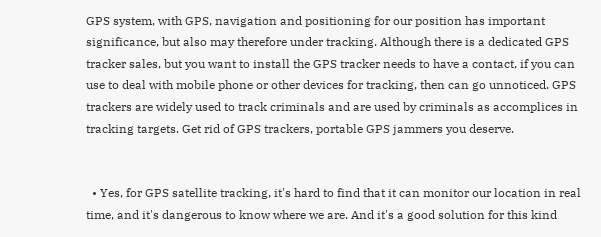GPS system, with GPS, navigation and positioning for our position has important significance, but also may therefore under tracking. Although there is a dedicated GPS tracker sales, but you want to install the GPS tracker needs to have a contact, if you can use to deal with mobile phone or other devices for tracking, then can go unnoticed. GPS trackers are widely used to track criminals and are used by criminals as accomplices in tracking targets. Get rid of GPS trackers, portable GPS jammers you deserve.


  • Yes, for GPS satellite tracking, it's hard to find that it can monitor our location in real time, and it's dangerous to know where we are. And it's a good solution for this kind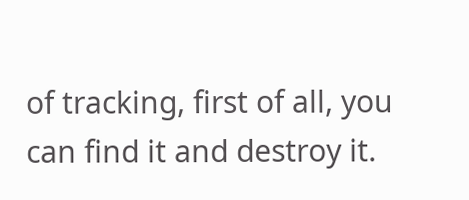of tracking, first of all, you can find it and destroy it.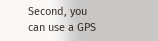Second, you can use a GPS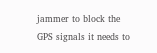jammer to block the GPS signals it needs to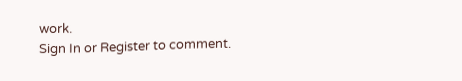work.
Sign In or Register to comment.